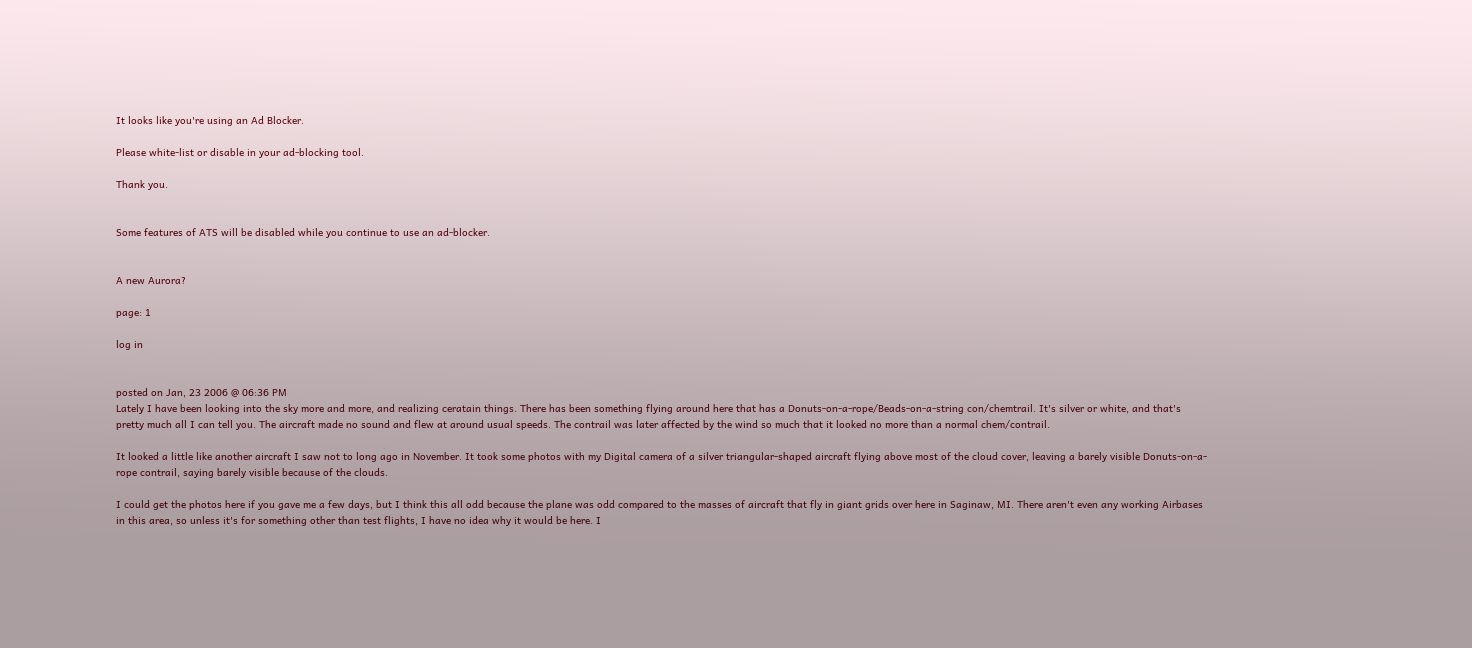It looks like you're using an Ad Blocker.

Please white-list or disable in your ad-blocking tool.

Thank you.


Some features of ATS will be disabled while you continue to use an ad-blocker.


A new Aurora?

page: 1

log in


posted on Jan, 23 2006 @ 06:36 PM
Lately I have been looking into the sky more and more, and realizing ceratain things. There has been something flying around here that has a Donuts-on-a-rope/Beads-on-a-string con/chemtrail. It's silver or white, and that's pretty much all I can tell you. The aircraft made no sound and flew at around usual speeds. The contrail was later affected by the wind so much that it looked no more than a normal chem/contrail.

It looked a little like another aircraft I saw not to long ago in November. It took some photos with my Digital camera of a silver triangular-shaped aircraft flying above most of the cloud cover, leaving a barely visible Donuts-on-a-rope contrail, saying barely visible because of the clouds.

I could get the photos here if you gave me a few days, but I think this all odd because the plane was odd compared to the masses of aircraft that fly in giant grids over here in Saginaw, MI. There aren't even any working Airbases in this area, so unless it's for something other than test flights, I have no idea why it would be here. I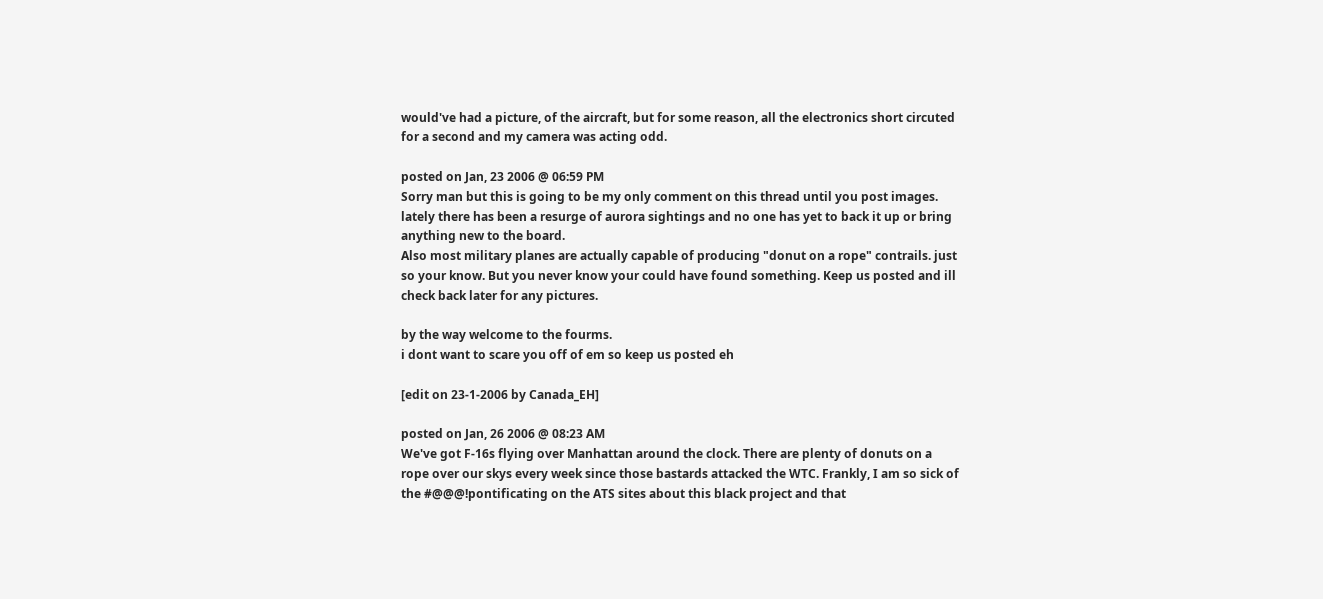would've had a picture, of the aircraft, but for some reason, all the electronics short circuted for a second and my camera was acting odd.

posted on Jan, 23 2006 @ 06:59 PM
Sorry man but this is going to be my only comment on this thread until you post images. lately there has been a resurge of aurora sightings and no one has yet to back it up or bring anything new to the board.
Also most military planes are actually capable of producing "donut on a rope" contrails. just so your know. But you never know your could have found something. Keep us posted and ill check back later for any pictures.

by the way welcome to the fourms.
i dont want to scare you off of em so keep us posted eh

[edit on 23-1-2006 by Canada_EH]

posted on Jan, 26 2006 @ 08:23 AM
We've got F-16s flying over Manhattan around the clock. There are plenty of donuts on a rope over our skys every week since those bastards attacked the WTC. Frankly, I am so sick of the #@@@!pontificating on the ATS sites about this black project and that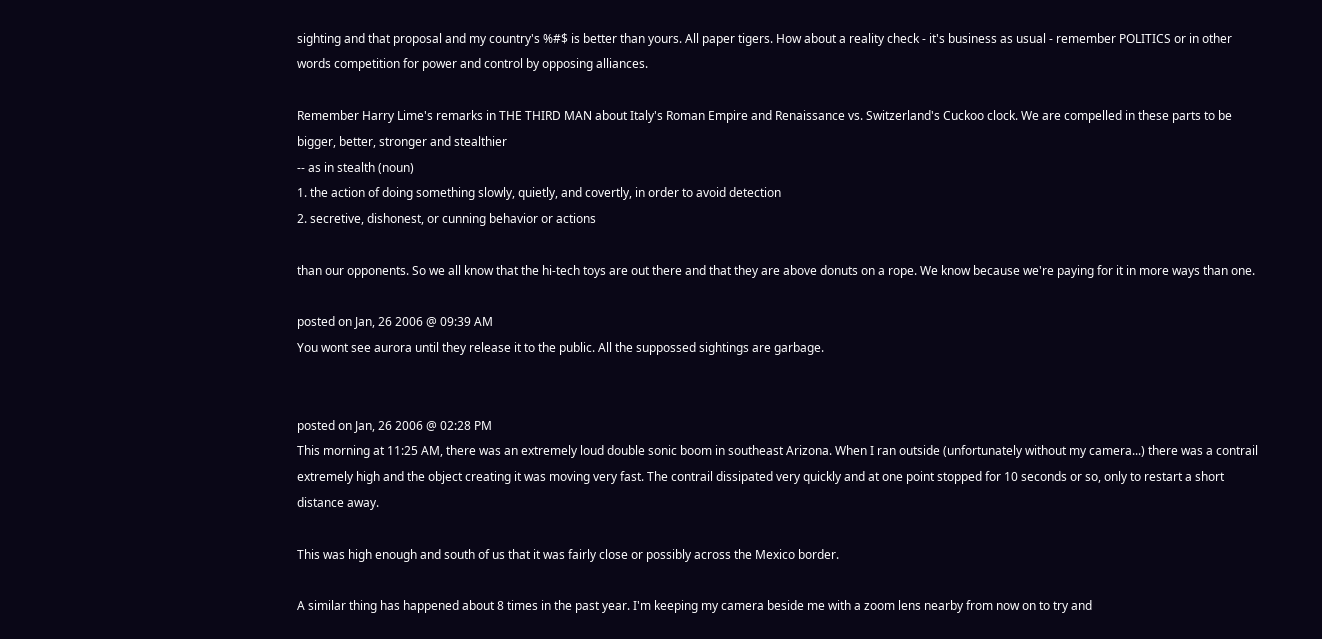sighting and that proposal and my country's %#$ is better than yours. All paper tigers. How about a reality check - it's business as usual - remember POLITICS or in other words competition for power and control by opposing alliances.

Remember Harry Lime's remarks in THE THIRD MAN about Italy's Roman Empire and Renaissance vs. Switzerland's Cuckoo clock. We are compelled in these parts to be bigger, better, stronger and stealthier
-- as in stealth (noun)
1. the action of doing something slowly, quietly, and covertly, in order to avoid detection
2. secretive, dishonest, or cunning behavior or actions

than our opponents. So we all know that the hi-tech toys are out there and that they are above donuts on a rope. We know because we're paying for it in more ways than one.

posted on Jan, 26 2006 @ 09:39 AM
You wont see aurora until they release it to the public. All the suppossed sightings are garbage.


posted on Jan, 26 2006 @ 02:28 PM
This morning at 11:25 AM, there was an extremely loud double sonic boom in southeast Arizona. When I ran outside (unfortunately without my camera...) there was a contrail extremely high and the object creating it was moving very fast. The contrail dissipated very quickly and at one point stopped for 10 seconds or so, only to restart a short distance away.

This was high enough and south of us that it was fairly close or possibly across the Mexico border.

A similar thing has happened about 8 times in the past year. I'm keeping my camera beside me with a zoom lens nearby from now on to try and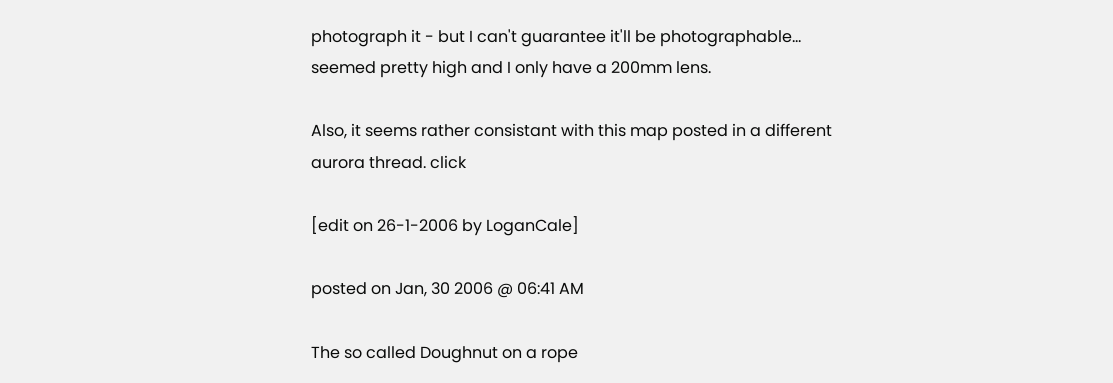photograph it - but I can't guarantee it'll be photographable... seemed pretty high and I only have a 200mm lens.

Also, it seems rather consistant with this map posted in a different aurora thread. click

[edit on 26-1-2006 by LoganCale]

posted on Jan, 30 2006 @ 06:41 AM

The so called Doughnut on a rope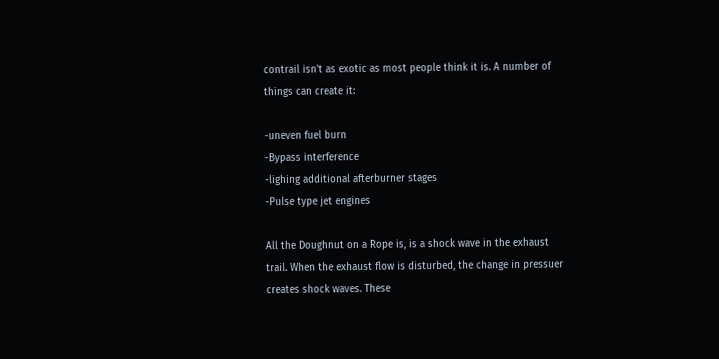contrail isn't as exotic as most people think it is. A number of things can create it:

-uneven fuel burn
-Bypass interference
-lighing additional afterburner stages
-Pulse type jet engines

All the Doughnut on a Rope is, is a shock wave in the exhaust trail. When the exhaust flow is disturbed, the change in pressuer creates shock waves. These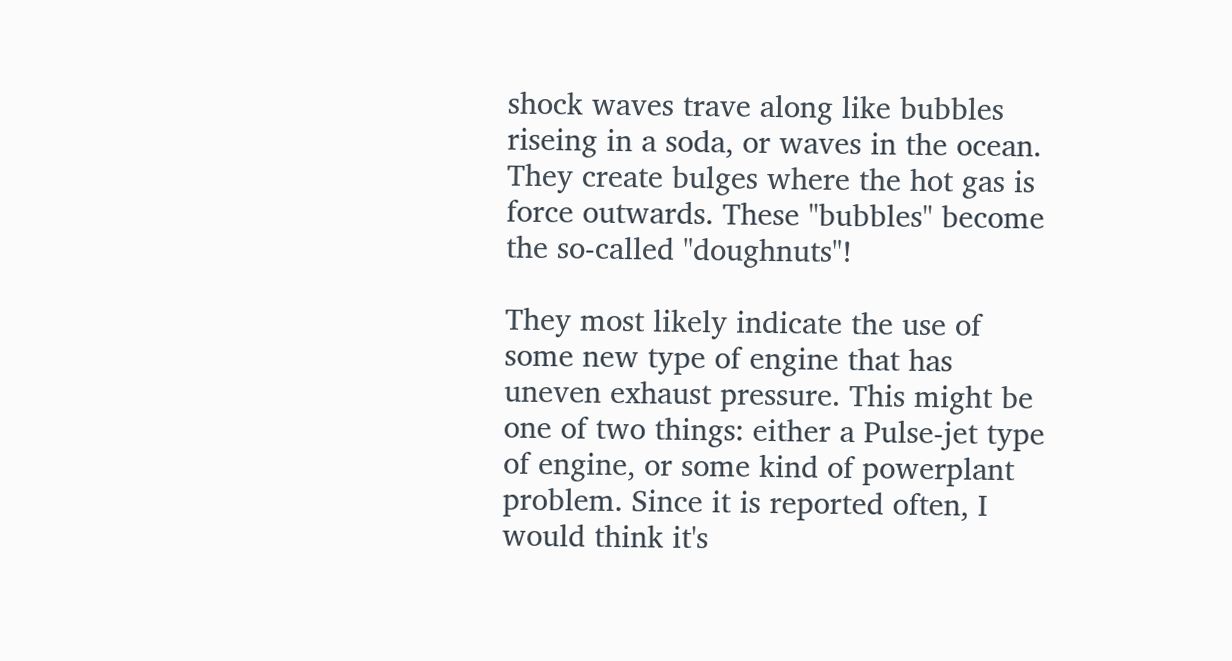shock waves trave along like bubbles riseing in a soda, or waves in the ocean. They create bulges where the hot gas is force outwards. These "bubbles" become the so-called "doughnuts"!

They most likely indicate the use of some new type of engine that has uneven exhaust pressure. This might be one of two things: either a Pulse-jet type of engine, or some kind of powerplant problem. Since it is reported often, I would think it's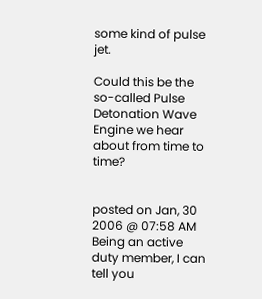some kind of pulse jet.

Could this be the so-called Pulse Detonation Wave Engine we hear about from time to time?


posted on Jan, 30 2006 @ 07:58 AM
Being an active duty member, I can tell you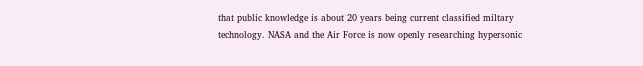that public knowledge is about 20 years being current classified miltary technology. NASA and the Air Force is now openly researching hypersonic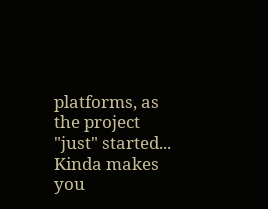platforms, as the project "just" started... Kinda makes you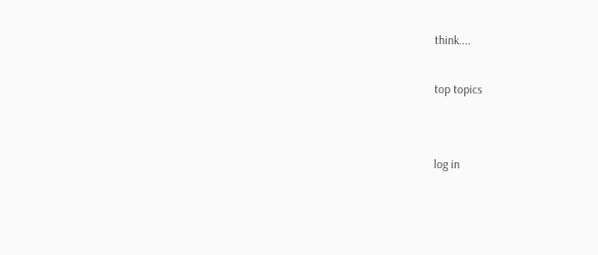think....

top topics


log in